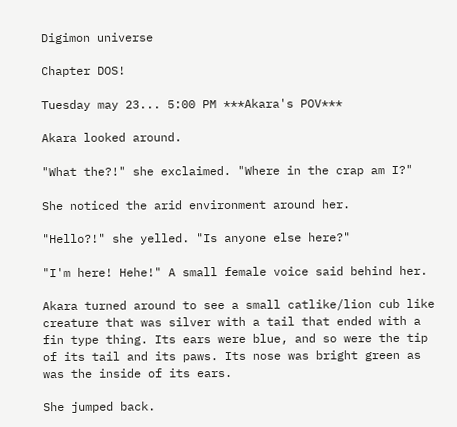Digimon universe

Chapter DOS!

Tuesday may 23... 5:00 PM ***Akara's POV***

Akara looked around.

"What the?!" she exclaimed. "Where in the crap am I?"

She noticed the arid environment around her.

"Hello?!" she yelled. "Is anyone else here?"

"I'm here! Hehe!" A small female voice said behind her.

Akara turned around to see a small catlike/lion cub like creature that was silver with a tail that ended with a fin type thing. Its ears were blue, and so were the tip of its tail and its paws. Its nose was bright green as was the inside of its ears.

She jumped back.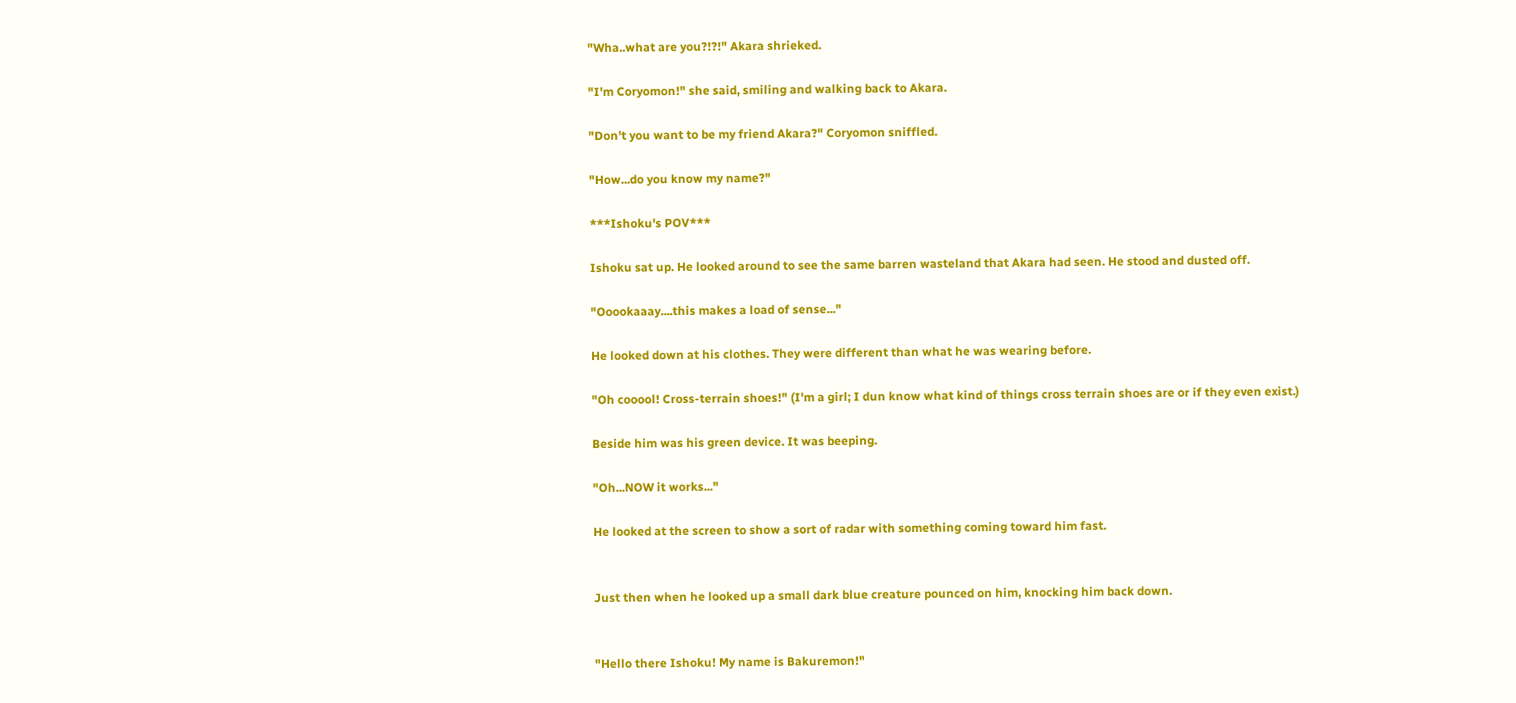"Wha..what are you?!?!" Akara shrieked.

"I'm Coryomon!" she said, smiling and walking back to Akara.

"Don't you want to be my friend Akara?" Coryomon sniffled.

"How...do you know my name?"

***Ishoku's POV***

Ishoku sat up. He looked around to see the same barren wasteland that Akara had seen. He stood and dusted off.

"Ooookaaay....this makes a load of sense..."

He looked down at his clothes. They were different than what he was wearing before.

"Oh cooool! Cross-terrain shoes!" (I'm a girl; I dun know what kind of things cross terrain shoes are or if they even exist.)

Beside him was his green device. It was beeping.

"Oh...NOW it works..."

He looked at the screen to show a sort of radar with something coming toward him fast.


Just then when he looked up a small dark blue creature pounced on him, knocking him back down.


"Hello there Ishoku! My name is Bakuremon!"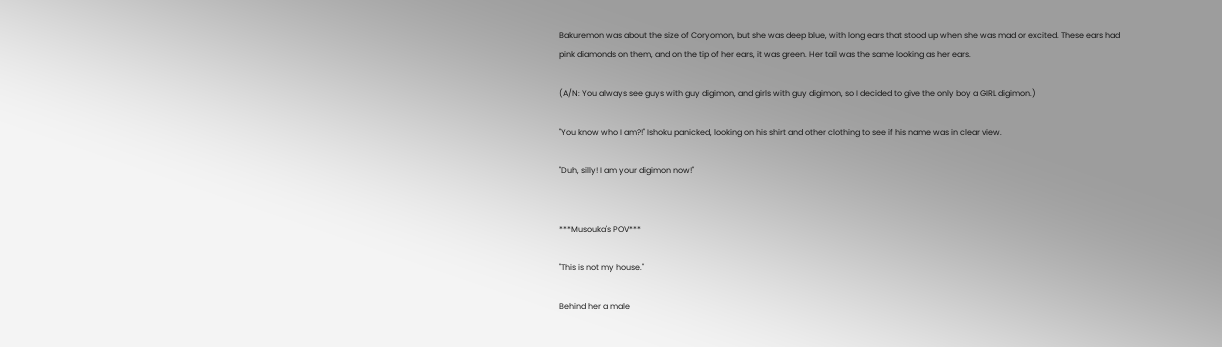Bakuremon was about the size of Coryomon, but she was deep blue, with long ears that stood up when she was mad or excited. These ears had pink diamonds on them, and on the tip of her ears, it was green. Her tail was the same looking as her ears.

(A/N: You always see guys with guy digimon, and girls with guy digimon, so I decided to give the only boy a GIRL digimon.)

"You know who I am?!" Ishoku panicked, looking on his shirt and other clothing to see if his name was in clear view.

"Duh, silly! I am your digimon now!"


***Musouka's POV***

"This is not my house."

Behind her a male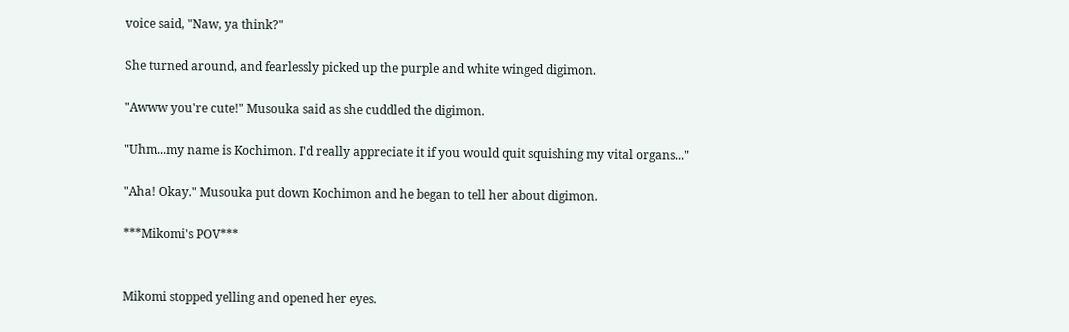voice said, "Naw, ya think?"

She turned around, and fearlessly picked up the purple and white winged digimon.

"Awww you're cute!" Musouka said as she cuddled the digimon.

"Uhm...my name is Kochimon. I'd really appreciate it if you would quit squishing my vital organs..."

"Aha! Okay." Musouka put down Kochimon and he began to tell her about digimon.

***Mikomi's POV***


Mikomi stopped yelling and opened her eyes.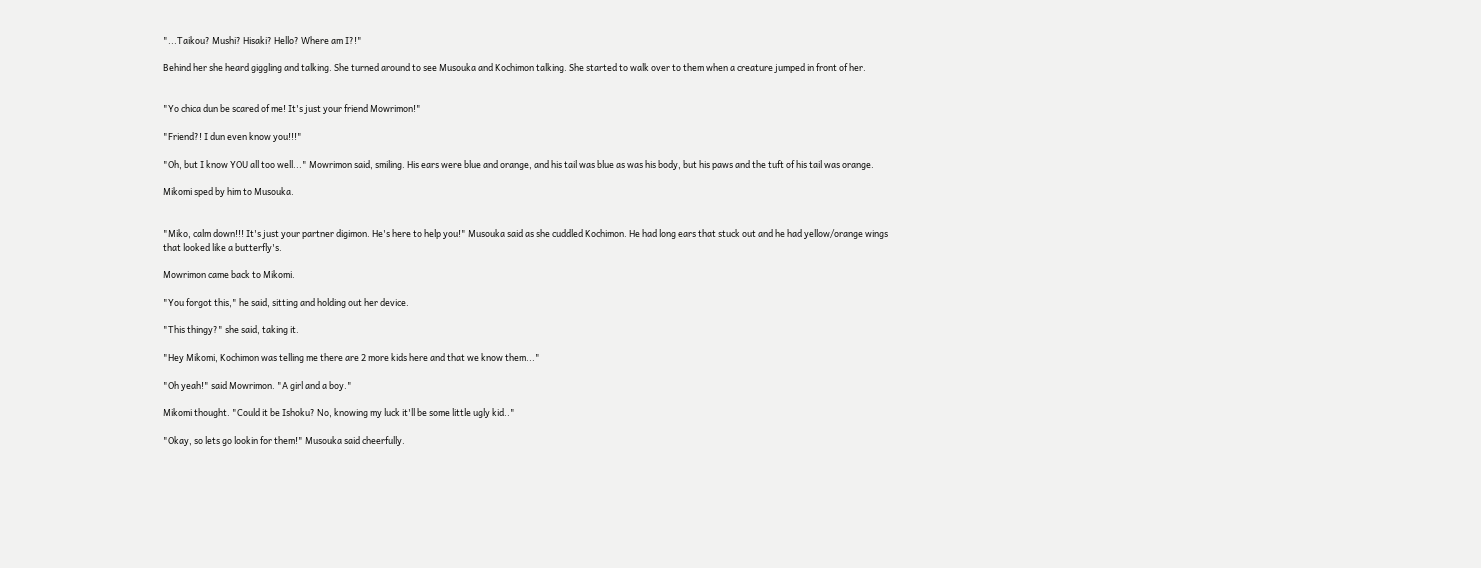"...Taikou? Mushi? Hisaki? Hello? Where am I?!"

Behind her she heard giggling and talking. She turned around to see Musouka and Kochimon talking. She started to walk over to them when a creature jumped in front of her.


"Yo chica dun be scared of me! It's just your friend Mowrimon!"

"Friend?! I dun even know you!!!"

"Oh, but I know YOU all too well..." Mowrimon said, smiling. His ears were blue and orange, and his tail was blue as was his body, but his paws and the tuft of his tail was orange.

Mikomi sped by him to Musouka.


"Miko, calm down!!! It's just your partner digimon. He's here to help you!" Musouka said as she cuddled Kochimon. He had long ears that stuck out and he had yellow/orange wings that looked like a butterfly's.

Mowrimon came back to Mikomi.

"You forgot this," he said, sitting and holding out her device.

"This thingy?" she said, taking it.

"Hey Mikomi, Kochimon was telling me there are 2 more kids here and that we know them..."

"Oh yeah!" said Mowrimon. "A girl and a boy."

Mikomi thought. "Could it be Ishoku? No, knowing my luck it'll be some little ugly kid.."

"Okay, so lets go lookin for them!" Musouka said cheerfully.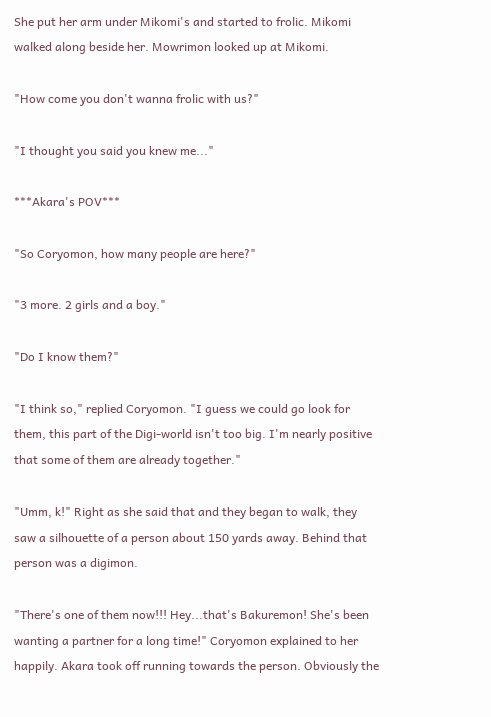She put her arm under Mikomi's and started to frolic. Mikomi walked along beside her. Mowrimon looked up at Mikomi.

"How come you don't wanna frolic with us?"

"I thought you said you knew me..."

***Akara's POV***

"So Coryomon, how many people are here?"

"3 more. 2 girls and a boy."

"Do I know them?"

"I think so," replied Coryomon. "I guess we could go look for them, this part of the Digi-world isn't too big. I'm nearly positive that some of them are already together."

"Umm, k!" Right as she said that and they began to walk, they saw a silhouette of a person about 150 yards away. Behind that person was a digimon.

"There's one of them now!!! Hey...that's Bakuremon! She's been wanting a partner for a long time!" Coryomon explained to her happily. Akara took off running towards the person. Obviously the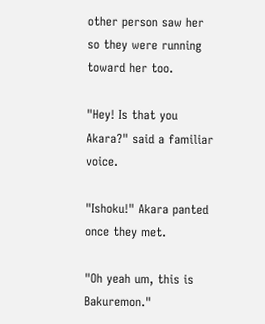other person saw her so they were running toward her too.

"Hey! Is that you Akara?" said a familiar voice.

"Ishoku!" Akara panted once they met.

"Oh yeah um, this is Bakuremon."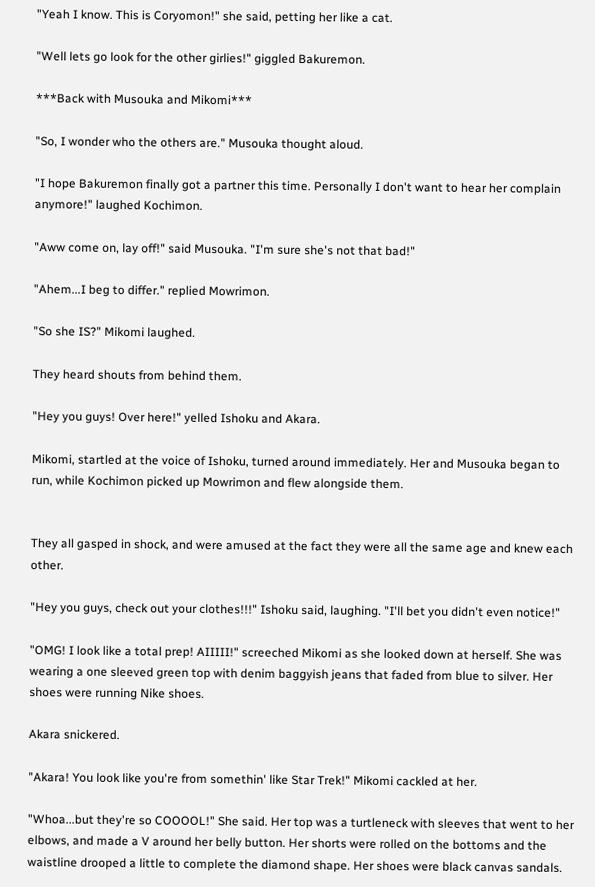"Yeah I know. This is Coryomon!" she said, petting her like a cat.

"Well lets go look for the other girlies!" giggled Bakuremon.

***Back with Musouka and Mikomi***

"So, I wonder who the others are." Musouka thought aloud.

"I hope Bakuremon finally got a partner this time. Personally I don't want to hear her complain anymore!" laughed Kochimon.

"Aww come on, lay off!" said Musouka. "I'm sure she's not that bad!"

"Ahem...I beg to differ." replied Mowrimon.

"So she IS?" Mikomi laughed.

They heard shouts from behind them.

"Hey you guys! Over here!" yelled Ishoku and Akara.

Mikomi, startled at the voice of Ishoku, turned around immediately. Her and Musouka began to run, while Kochimon picked up Mowrimon and flew alongside them.


They all gasped in shock, and were amused at the fact they were all the same age and knew each other.

"Hey you guys, check out your clothes!!!" Ishoku said, laughing. "I'll bet you didn't even notice!"

"OMG! I look like a total prep! AIIIII!" screeched Mikomi as she looked down at herself. She was wearing a one sleeved green top with denim baggyish jeans that faded from blue to silver. Her shoes were running Nike shoes.

Akara snickered.

"Akara! You look like you're from somethin' like Star Trek!" Mikomi cackled at her.

"Whoa...but they're so COOOOL!" She said. Her top was a turtleneck with sleeves that went to her elbows, and made a V around her belly button. Her shorts were rolled on the bottoms and the waistline drooped a little to complete the diamond shape. Her shoes were black canvas sandals.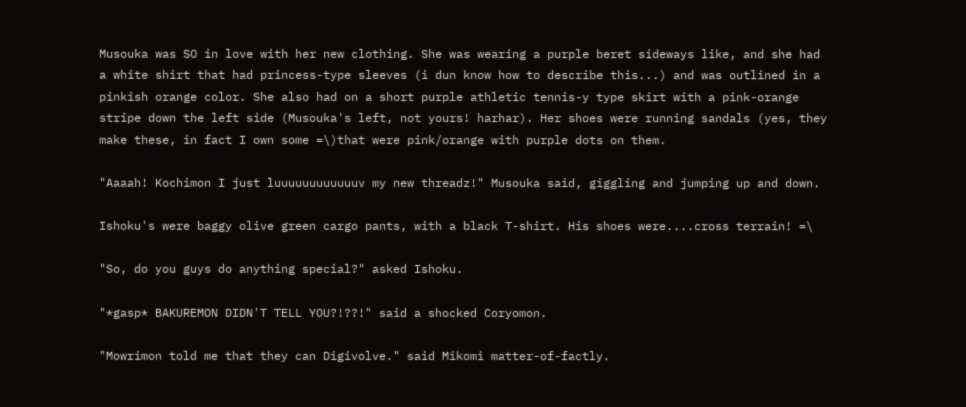Musouka was SO in love with her new clothing. She was wearing a purple beret sideways like, and she had a white shirt that had princess-type sleeves (i dun know how to describe this...) and was outlined in a pinkish orange color. She also had on a short purple athletic tennis-y type skirt with a pink-orange stripe down the left side (Musouka's left, not yours! harhar). Her shoes were running sandals (yes, they make these, in fact I own some =\)that were pink/orange with purple dots on them.

"Aaaah! Kochimon I just luuuuuuuuuuuuv my new threadz!" Musouka said, giggling and jumping up and down.

Ishoku's were baggy olive green cargo pants, with a black T-shirt. His shoes were....cross terrain! =\

"So, do you guys do anything special?" asked Ishoku.

"*gasp* BAKUREMON DIDN'T TELL YOU?!??!" said a shocked Coryomon.

"Mowrimon told me that they can Digivolve." said Mikomi matter-of-factly.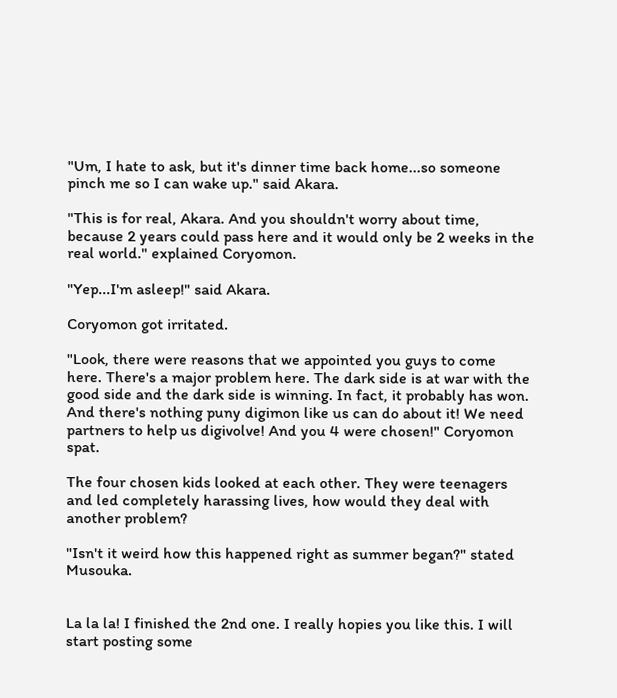"Um, I hate to ask, but it's dinner time back home...so someone pinch me so I can wake up." said Akara.

"This is for real, Akara. And you shouldn't worry about time, because 2 years could pass here and it would only be 2 weeks in the real world." explained Coryomon.

"Yep...I'm asleep!" said Akara.

Coryomon got irritated.

"Look, there were reasons that we appointed you guys to come here. There's a major problem here. The dark side is at war with the good side and the dark side is winning. In fact, it probably has won. And there's nothing puny digimon like us can do about it! We need partners to help us digivolve! And you 4 were chosen!" Coryomon spat.

The four chosen kids looked at each other. They were teenagers and led completely harassing lives, how would they deal with another problem?

"Isn't it weird how this happened right as summer began?" stated Musouka.


La la la! I finished the 2nd one. I really hopies you like this. I will start posting some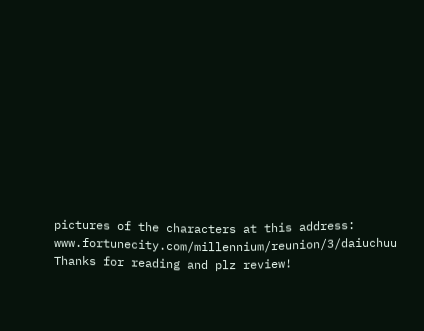pictures of the characters at this address: www.fortunecity.com/millennium/reunion/3/daiuchuu Thanks for reading and plz review!